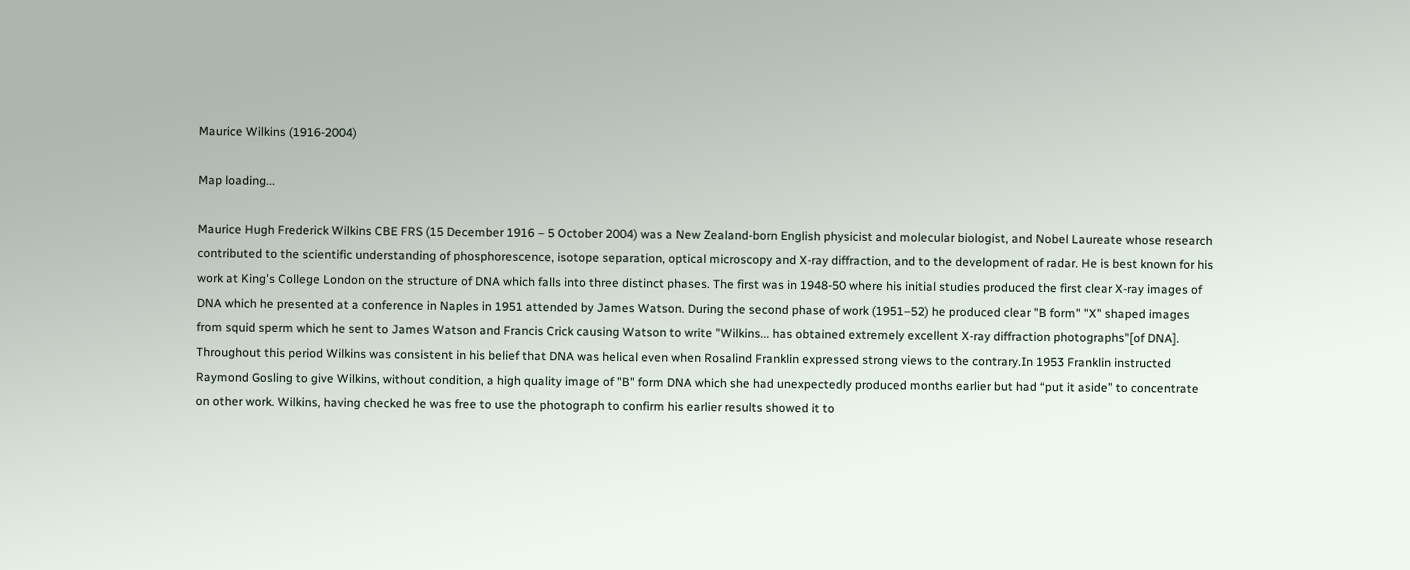Maurice Wilkins (1916-2004)

Map loading...

Maurice Hugh Frederick Wilkins CBE FRS (15 December 1916 – 5 October 2004) was a New Zealand-born English physicist and molecular biologist, and Nobel Laureate whose research contributed to the scientific understanding of phosphorescence, isotope separation, optical microscopy and X-ray diffraction, and to the development of radar. He is best known for his work at King's College London on the structure of DNA which falls into three distinct phases. The first was in 1948-50 where his initial studies produced the first clear X-ray images of DNA which he presented at a conference in Naples in 1951 attended by James Watson. During the second phase of work (1951–52) he produced clear "B form" "X" shaped images from squid sperm which he sent to James Watson and Francis Crick causing Watson to write "Wilkins... has obtained extremely excellent X-ray diffraction photographs"[of DNA]. Throughout this period Wilkins was consistent in his belief that DNA was helical even when Rosalind Franklin expressed strong views to the contrary.In 1953 Franklin instructed Raymond Gosling to give Wilkins, without condition, a high quality image of "B" form DNA which she had unexpectedly produced months earlier but had “put it aside” to concentrate on other work. Wilkins, having checked he was free to use the photograph to confirm his earlier results showed it to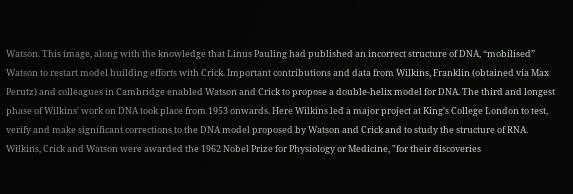Watson. This image, along with the knowledge that Linus Pauling had published an incorrect structure of DNA, “mobilised” Watson to restart model building efforts with Crick. Important contributions and data from Wilkins, Franklin (obtained via Max Perutz) and colleagues in Cambridge enabled Watson and Crick to propose a double-helix model for DNA. The third and longest phase of Wilkins' work on DNA took place from 1953 onwards. Here Wilkins led a major project at King's College London to test, verify and make significant corrections to the DNA model proposed by Watson and Crick and to study the structure of RNA. Wilkins, Crick and Watson were awarded the 1962 Nobel Prize for Physiology or Medicine, "for their discoveries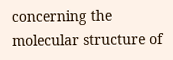concerning the molecular structure of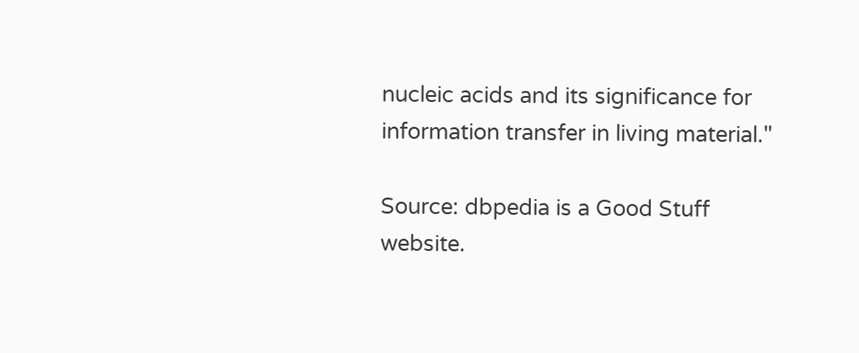nucleic acids and its significance for information transfer in living material."

Source: dbpedia is a Good Stuff website.